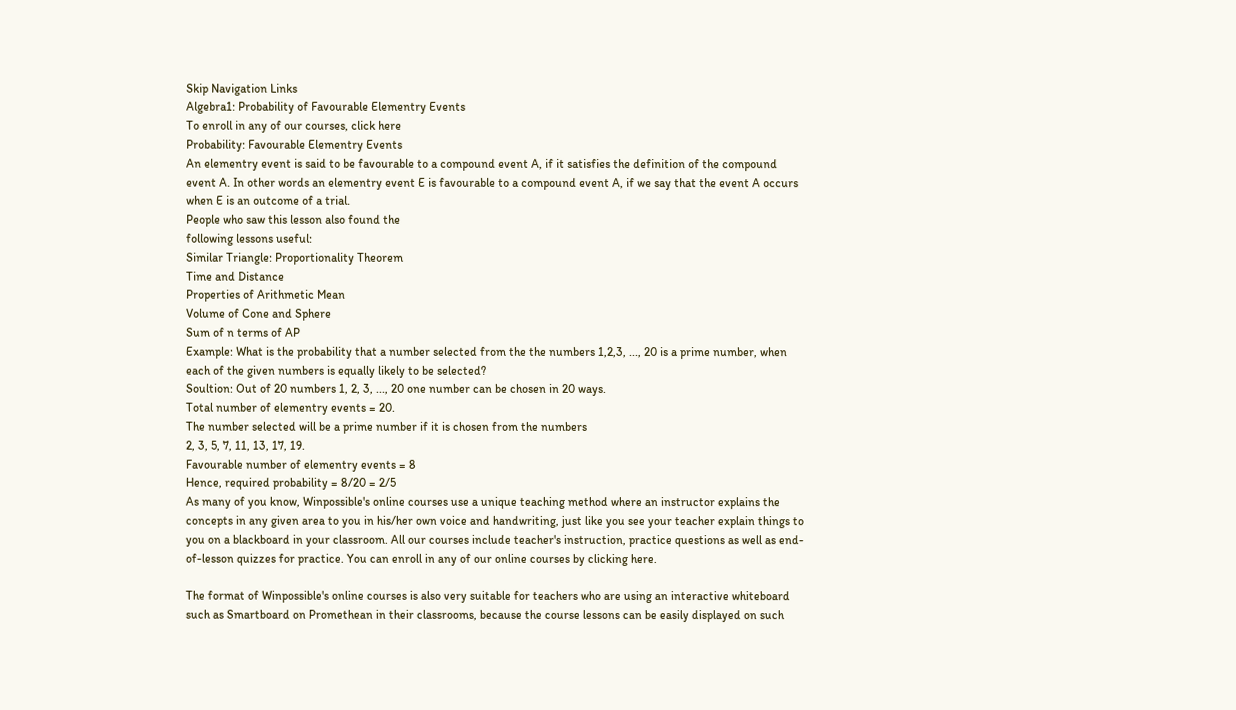Skip Navigation Links
Algebra1: Probability of Favourable Elementry Events
To enroll in any of our courses, click here
Probability: Favourable Elementry Events
An elementry event is said to be favourable to a compound event A, if it satisfies the definition of the compound event A. In other words an elementry event E is favourable to a compound event A, if we say that the event A occurs when E is an outcome of a trial.
People who saw this lesson also found the
following lessons useful:
Similar Triangle: Proportionality Theorem
Time and Distance
Properties of Arithmetic Mean
Volume of Cone and Sphere
Sum of n terms of AP
Example: What is the probability that a number selected from the the numbers 1,2,3, ..., 20 is a prime number, when each of the given numbers is equally likely to be selected?
Soultion: Out of 20 numbers 1, 2, 3, ..., 20 one number can be chosen in 20 ways.
Total number of elementry events = 20.
The number selected will be a prime number if it is chosen from the numbers
2, 3, 5, 7, 11, 13, 17, 19.
Favourable number of elementry events = 8
Hence, required probability = 8/20 = 2/5
As many of you know, Winpossible's online courses use a unique teaching method where an instructor explains the concepts in any given area to you in his/her own voice and handwriting, just like you see your teacher explain things to you on a blackboard in your classroom. All our courses include teacher's instruction, practice questions as well as end-of-lesson quizzes for practice. You can enroll in any of our online courses by clicking here.

The format of Winpossible's online courses is also very suitable for teachers who are using an interactive whiteboard such as Smartboard on Promethean in their classrooms, because the course lessons can be easily displayed on such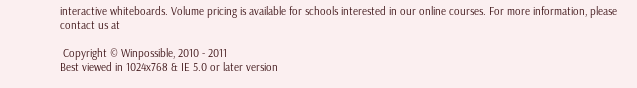interactive whiteboards. Volume pricing is available for schools interested in our online courses. For more information, please contact us at

 Copyright © Winpossible, 2010 - 2011
Best viewed in 1024x768 & IE 5.0 or later version